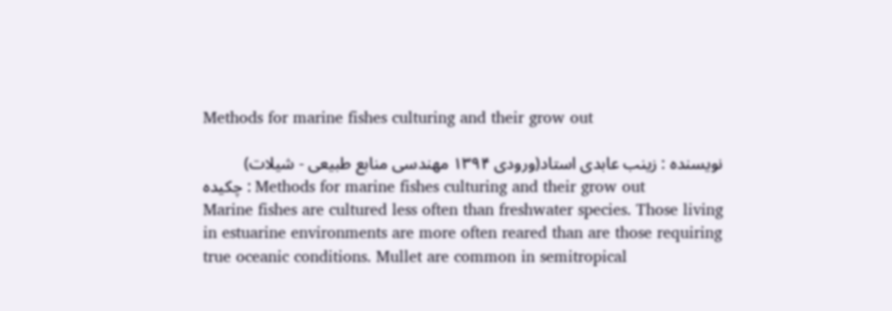Methods for marine fishes culturing and their grow out

نویسنده : زینب عابدی استاد(ورودی ۱۳۹۴ مهندسی منابع طبیعی - شیلات)
چکیده : Methods for marine fishes culturing and their grow out
Marine fishes are cultured less often than freshwater species. Those living in estuarine environments are more often reared than are those requiring true oceanic conditions. Mullet are common in semitropical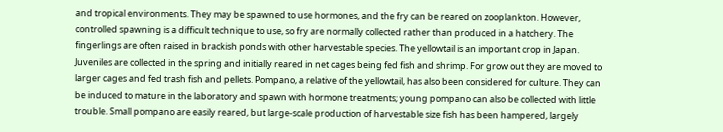and tropical environments. They may be spawned to use hormones, and the fry can be reared on zooplankton. However, controlled spawning is a difficult technique to use, so fry are normally collected rather than produced in a hatchery. The fingerlings are often raised in brackish ponds with other harvestable species. The yellowtail is an important crop in Japan. Juveniles are collected in the spring and initially reared in net cages being fed fish and shrimp. For grow out they are moved to larger cages and fed trash fish and pellets. Pompano, a relative of the yellowtail, has also been considered for culture. They can be induced to mature in the laboratory and spawn with hormone treatments; young pompano can also be collected with little trouble. Small pompano are easily reared, but large-scale production of harvestable size fish has been hampered, largely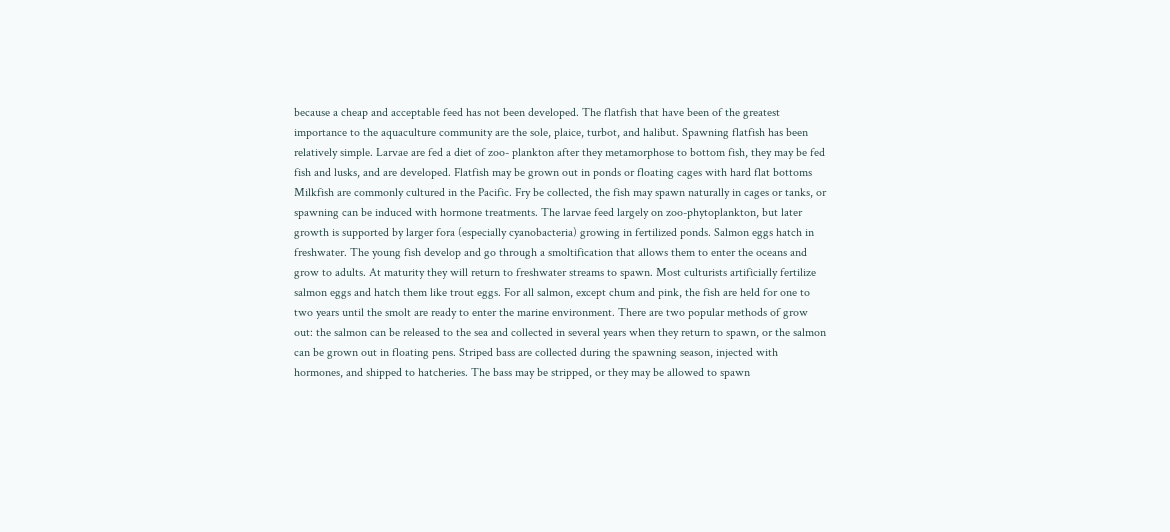because a cheap and acceptable feed has not been developed. The flatfish that have been of the greatest importance to the aquaculture community are the sole, plaice, turbot, and halibut. Spawning flatfish has been relatively simple. Larvae are fed a diet of zoo- plankton after they metamorphose to bottom fish, they may be fed fish and lusks, and are developed. Flatfish may be grown out in ponds or floating cages with hard flat bottoms Milkfish are commonly cultured in the Pacific. Fry be collected, the fish may spawn naturally in cages or tanks, or spawning can be induced with hormone treatments. The larvae feed largely on zoo-phytoplankton, but later growth is supported by larger fora (especially cyanobacteria) growing in fertilized ponds. Salmon eggs hatch in freshwater. The young fish develop and go through a smoltification that allows them to enter the oceans and grow to adults. At maturity they will return to freshwater streams to spawn. Most culturists artificially fertilize salmon eggs and hatch them like trout eggs. For all salmon, except chum and pink, the fish are held for one to two years until the smolt are ready to enter the marine environment. There are two popular methods of grow out: the salmon can be released to the sea and collected in several years when they return to spawn, or the salmon can be grown out in floating pens. Striped bass are collected during the spawning season, injected with hormones, and shipped to hatcheries. The bass may be stripped, or they may be allowed to spawn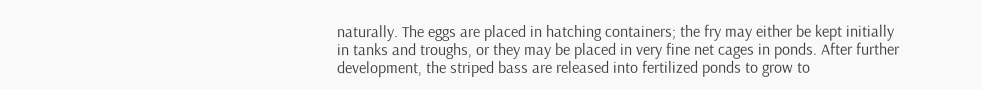naturally. The eggs are placed in hatching containers; the fry may either be kept initially in tanks and troughs, or they may be placed in very fine net cages in ponds. After further development, the striped bass are released into fertilized ponds to grow to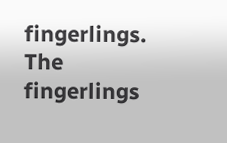fingerlings. The fingerlings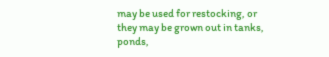may be used for restocking, or they may be grown out in tanks, ponds,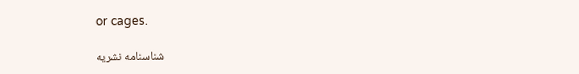or cages.

شناسنامه نشریه